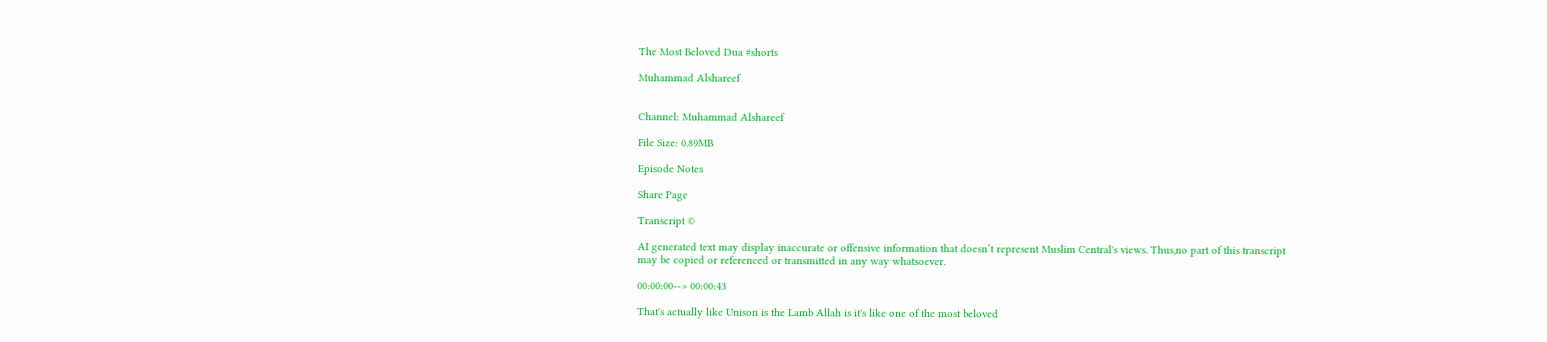The Most Beloved Dua #shorts

Muhammad Alshareef


Channel: Muhammad Alshareef

File Size: 0.89MB

Episode Notes

Share Page

Transcript ©

AI generated text may display inaccurate or offensive information that doesn’t represent Muslim Central's views. Thus,no part of this transcript may be copied or referenced or transmitted in any way whatsoever.

00:00:00--> 00:00:43

That's actually like Unison is the Lamb Allah is it's like one of the most beloved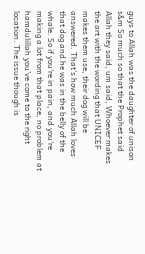guys to Allah was the daughter of unison s&m So much so that the Prophet said Allah they said, um said, Whoever makes the art with the wording that UNICEF makes them use, their dog will be answered. That's how much Allah loves that dog and he was in the belly of the whale. So if you're in pain, and you're making a lot from that place, no problem at hamdulillah you've come to the right location. The issue though is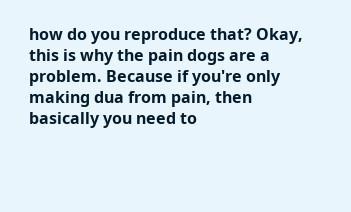how do you reproduce that? Okay, this is why the pain dogs are a problem. Because if you're only making dua from pain, then basically you need to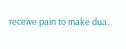receive pain to make dua.